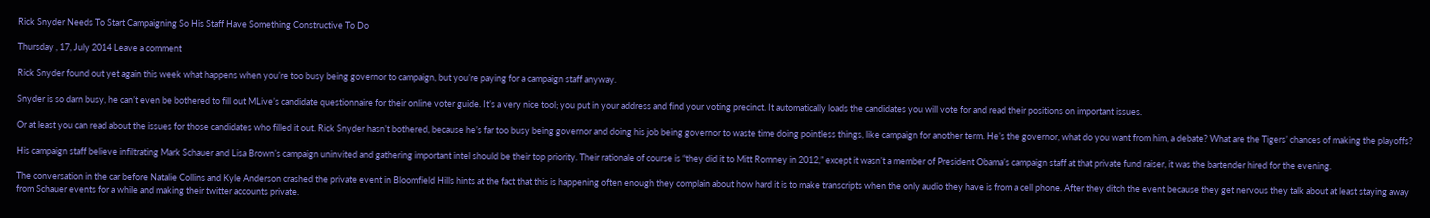Rick Snyder Needs To Start Campaigning So His Staff Have Something Constructive To Do

Thursday , 17, July 2014 Leave a comment

Rick Snyder found out yet again this week what happens when you’re too busy being governor to campaign, but you’re paying for a campaign staff anyway.

Snyder is so darn busy, he can’t even be bothered to fill out MLive’s candidate questionnaire for their online voter guide. It’s a very nice tool; you put in your address and find your voting precinct. It automatically loads the candidates you will vote for and read their positions on important issues.

Or at least you can read about the issues for those candidates who filled it out. Rick Snyder hasn’t bothered, because he’s far too busy being governor and doing his job being governor to waste time doing pointless things, like campaign for another term. He’s the governor, what do you want from him, a debate? What are the Tigers’ chances of making the playoffs?

His campaign staff believe infiltrating Mark Schauer and Lisa Brown’s campaign uninvited and gathering important intel should be their top priority. Their rationale of course is “they did it to Mitt Romney in 2012,” except it wasn’t a member of President Obama’s campaign staff at that private fund raiser, it was the bartender hired for the evening.

The conversation in the car before Natalie Collins and Kyle Anderson crashed the private event in Bloomfield Hills hints at the fact that this is happening often enough they complain about how hard it is to make transcripts when the only audio they have is from a cell phone. After they ditch the event because they get nervous they talk about at least staying away from Schauer events for a while and making their twitter accounts private.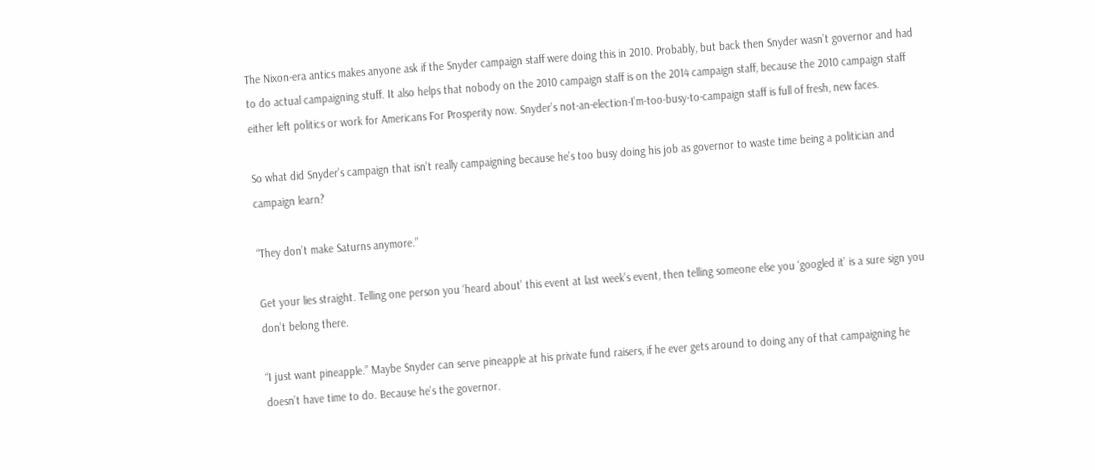The Nixon-era antics makes anyone ask if the Snyder campaign staff were doing this in 2010. Probably, but back then Snyder wasn’t governor and had to do actual campaigning stuff. It also helps that nobody on the 2010 campaign staff is on the 2014 campaign staff, because the 2010 campaign staff either left politics or work for Americans For Prosperity now. Snyder’s not-an-election-I’m-too-busy-to-campaign staff is full of fresh, new faces.

So what did Snyder’s campaign that isn’t really campaigning because he’s too busy doing his job as governor to waste time being a politician and campaign learn?

“They don’t make Saturns anymore.”

Get your lies straight. Telling one person you ‘heard about’ this event at last week’s event, then telling someone else you ‘googled it’ is a sure sign you don’t belong there.

“I just want pineapple.” Maybe Snyder can serve pineapple at his private fund raisers, if he ever gets around to doing any of that campaigning he doesn’t have time to do. Because he’s the governor.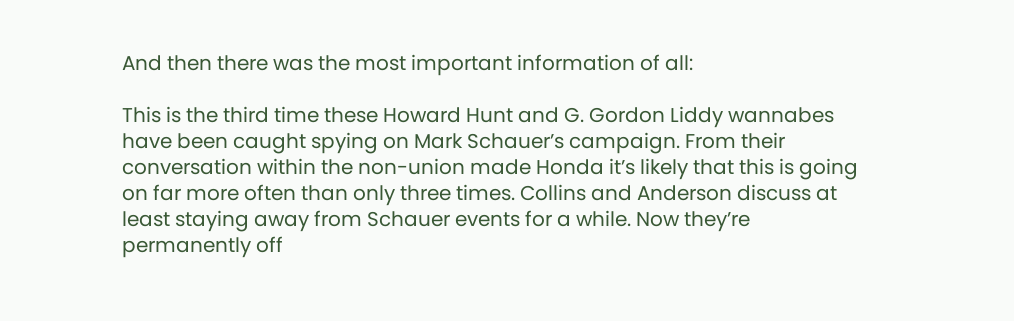And then there was the most important information of all:

This is the third time these Howard Hunt and G. Gordon Liddy wannabes have been caught spying on Mark Schauer’s campaign. From their conversation within the non-union made Honda it’s likely that this is going on far more often than only three times. Collins and Anderson discuss at least staying away from Schauer events for a while. Now they’re permanently off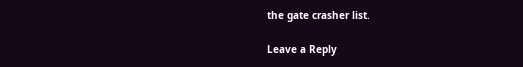the gate crasher list.

Leave a Reply